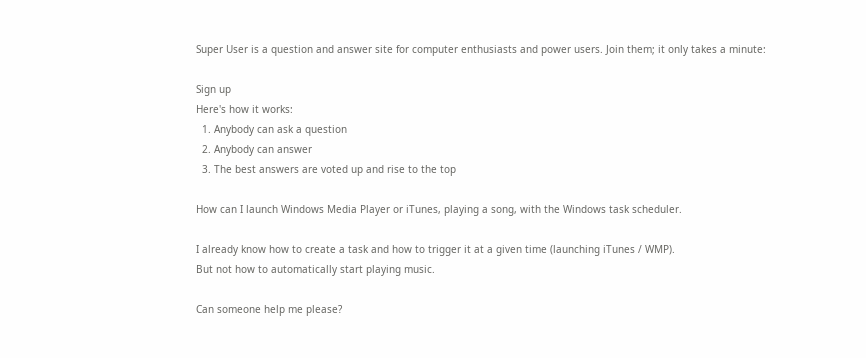Super User is a question and answer site for computer enthusiasts and power users. Join them; it only takes a minute:

Sign up
Here's how it works:
  1. Anybody can ask a question
  2. Anybody can answer
  3. The best answers are voted up and rise to the top

How can I launch Windows Media Player or iTunes, playing a song, with the Windows task scheduler.

I already know how to create a task and how to trigger it at a given time (launching iTunes / WMP).
But not how to automatically start playing music.

Can someone help me please?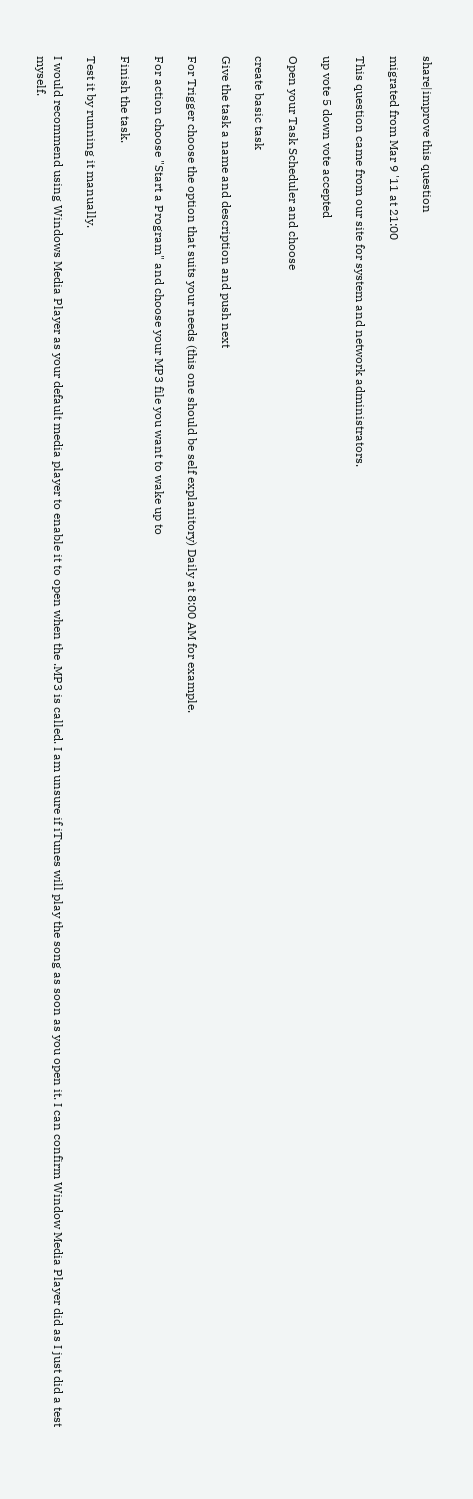share|improve this question

migrated from Mar 9 '11 at 21:00

This question came from our site for system and network administrators.

up vote 5 down vote accepted

Open your Task Scheduler and choose

create basic task

Give the task a name and description and push next

For Trigger choose the option that suits your needs (this one should be self explanitory) Daily at 8:00 AM for example.

For action choose "Start a Program" and choose your MP3 file you want to wake up to

Finish the task.

Test it by running it manually.

I would recommend using Windows Media Player as your default media player to enable it to open when the .MP3 is called. I am unsure if iTunes will play the song as soon as you open it. I can confirm Window Media Player did as I just did a test myself.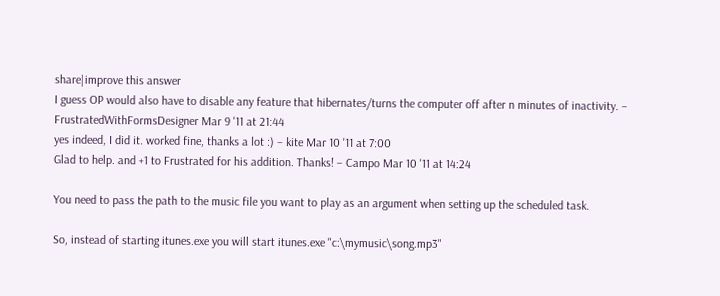share|improve this answer
I guess OP would also have to disable any feature that hibernates/turns the computer off after n minutes of inactivity. – FrustratedWithFormsDesigner Mar 9 '11 at 21:44
yes indeed, I did it. worked fine, thanks a lot :) – kite Mar 10 '11 at 7:00
Glad to help. and +1 to Frustrated for his addition. Thanks! – Campo Mar 10 '11 at 14:24

You need to pass the path to the music file you want to play as an argument when setting up the scheduled task.

So, instead of starting itunes.exe you will start itunes.exe "c:\mymusic\song.mp3"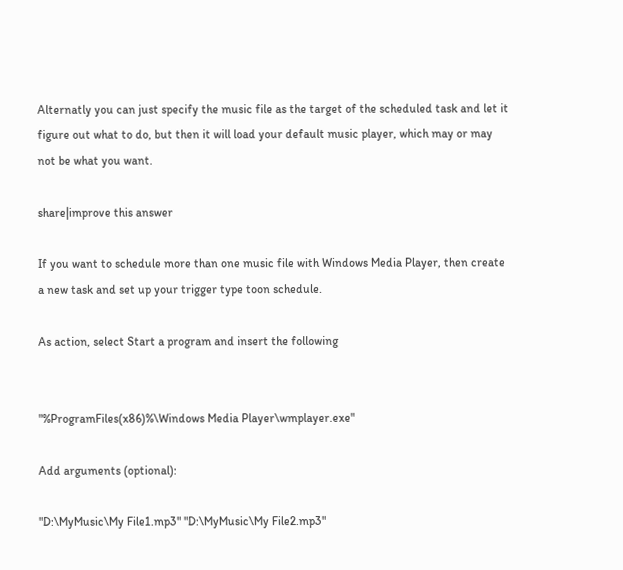Alternatly you can just specify the music file as the target of the scheduled task and let it figure out what to do, but then it will load your default music player, which may or may not be what you want.

share|improve this answer

If you want to schedule more than one music file with Windows Media Player, then create a new task and set up your trigger type toon schedule.

As action, select Start a program and insert the following


"%ProgramFiles(x86)%\Windows Media Player\wmplayer.exe"

Add arguments (optional):

"D:\MyMusic\My File1.mp3" "D:\MyMusic\My File2.mp3"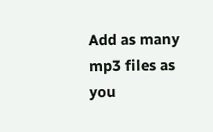Add as many mp3 files as you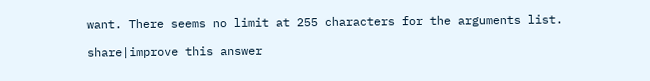want. There seems no limit at 255 characters for the arguments list.

share|improve this answer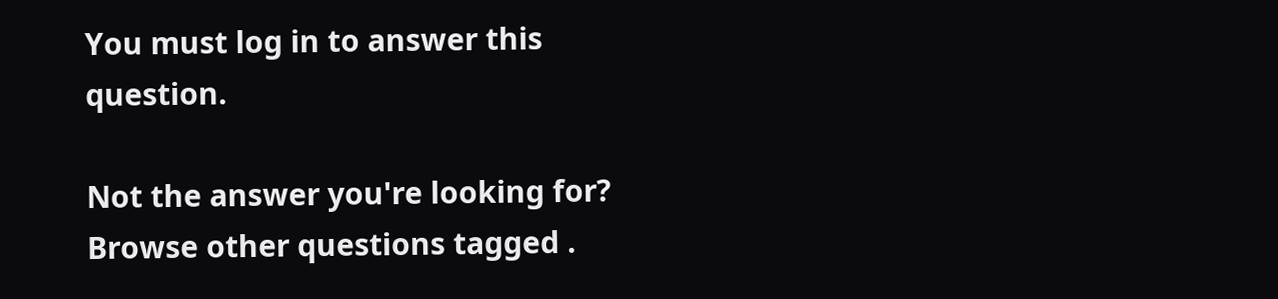You must log in to answer this question.

Not the answer you're looking for? Browse other questions tagged .